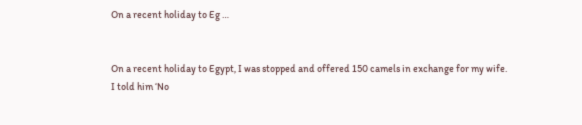On a recent holiday to Eg …


On a recent holiday to Egypt, I was stopped and offered 150 camels in exchange for my wife.
I told him ‘No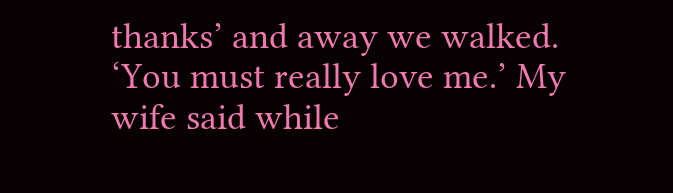thanks’ and away we walked.
‘You must really love me.’ My wife said while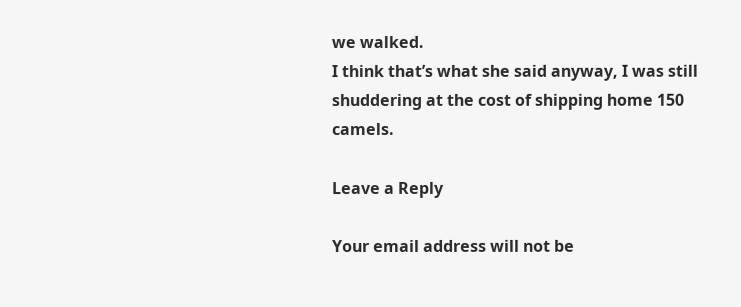we walked.
I think that’s what she said anyway, I was still shuddering at the cost of shipping home 150 camels.

Leave a Reply

Your email address will not be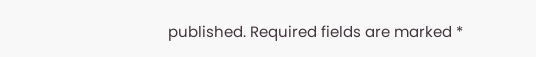published. Required fields are marked *